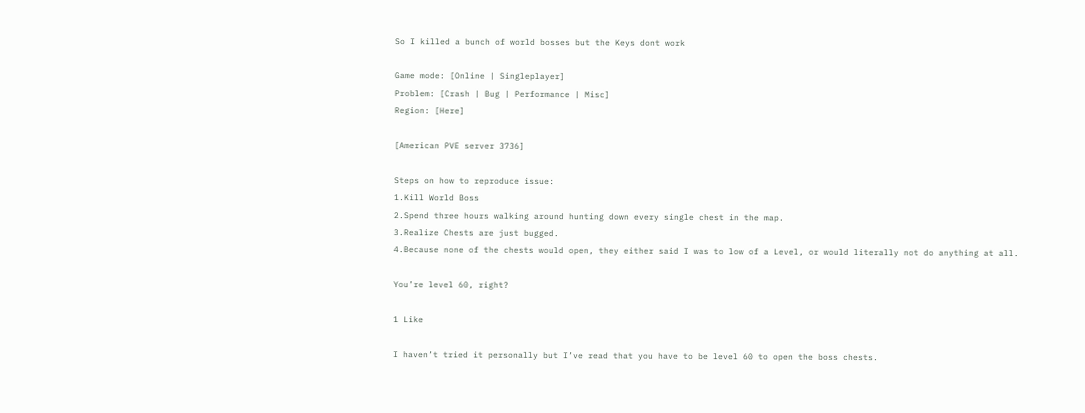So I killed a bunch of world bosses but the Keys dont work

Game mode: [Online | Singleplayer]
Problem: [Crash | Bug | Performance | Misc]
Region: [Here]

[American PVE server 3736]

Steps on how to reproduce issue:
1.Kill World Boss
2.Spend three hours walking around hunting down every single chest in the map.
3.Realize Chests are just bugged.
4.Because none of the chests would open, they either said I was to low of a Level, or would literally not do anything at all.

You’re level 60, right?

1 Like

I haven’t tried it personally but I’ve read that you have to be level 60 to open the boss chests.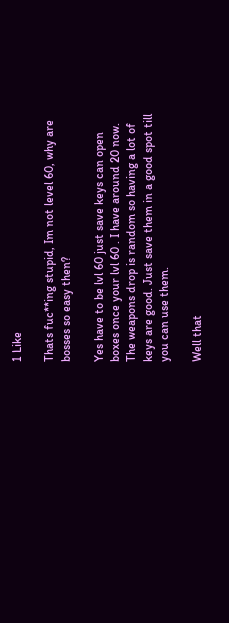1 Like

Thats fuc**ing stupid, Im not level 60, why are bosses so easy then?

Yes have to be lvl 60 just save keys can open boxes once your lvl 60 . I have around 20 now. The weapons drop is random so having a lot of keys are good. Just save them in a good spot till you can use them.

Well that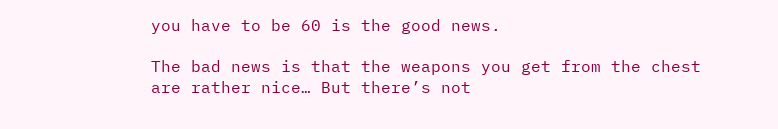you have to be 60 is the good news.

The bad news is that the weapons you get from the chest are rather nice… But there’s not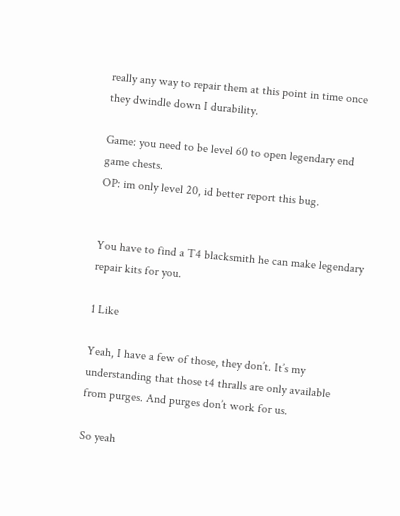really any way to repair them at this point in time once they dwindle down I durability.

Game: you need to be level 60 to open legendary end game chests.
OP: im only level 20, id better report this bug.


You have to find a T4 blacksmith he can make legendary repair kits for you.

1 Like

Yeah, I have a few of those, they don’t. It’s my understanding that those t4 thralls are only available from purges. And purges don’t work for us.

So yeah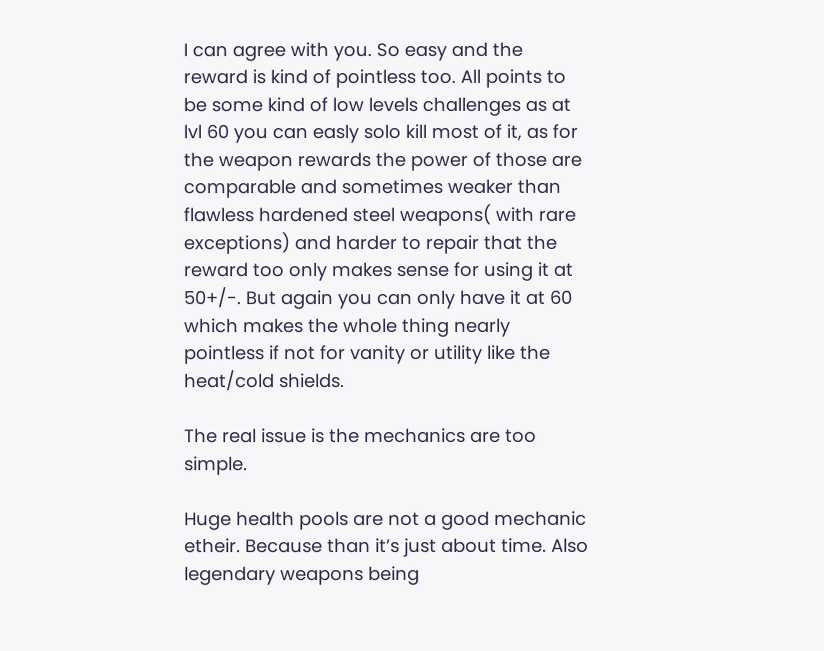I can agree with you. So easy and the reward is kind of pointless too. All points to be some kind of low levels challenges as at lvl 60 you can easly solo kill most of it, as for the weapon rewards the power of those are comparable and sometimes weaker than flawless hardened steel weapons( with rare exceptions) and harder to repair that the reward too only makes sense for using it at 50+/-. But again you can only have it at 60 which makes the whole thing nearly pointless if not for vanity or utility like the heat/cold shields.

The real issue is the mechanics are too simple.

Huge health pools are not a good mechanic etheir. Because than it’s just about time. Also legendary weapons being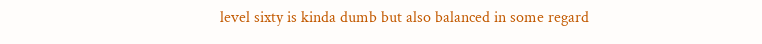level sixty is kinda dumb but also balanced in some regard